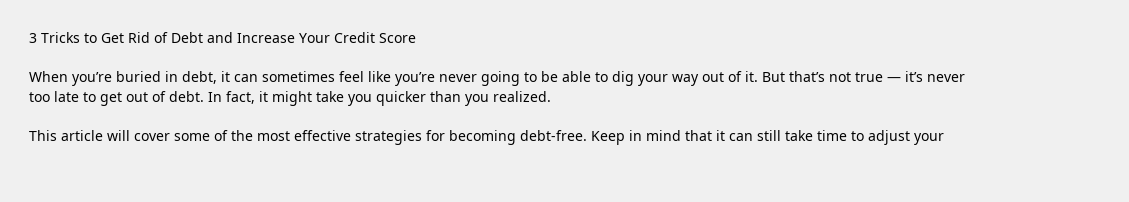3 Tricks to Get Rid of Debt and Increase Your Credit Score

When you’re buried in debt, it can sometimes feel like you’re never going to be able to dig your way out of it. But that’s not true — it’s never too late to get out of debt. In fact, it might take you quicker than you realized.

This article will cover some of the most effective strategies for becoming debt-free. Keep in mind that it can still take time to adjust your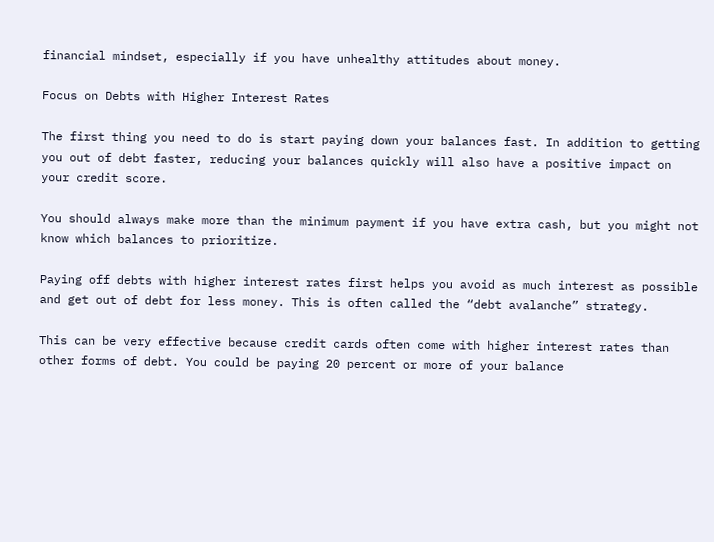financial mindset, especially if you have unhealthy attitudes about money.

Focus on Debts with Higher Interest Rates

The first thing you need to do is start paying down your balances fast. In addition to getting you out of debt faster, reducing your balances quickly will also have a positive impact on your credit score.

You should always make more than the minimum payment if you have extra cash, but you might not know which balances to prioritize.

Paying off debts with higher interest rates first helps you avoid as much interest as possible and get out of debt for less money. This is often called the “debt avalanche” strategy.

This can be very effective because credit cards often come with higher interest rates than other forms of debt. You could be paying 20 percent or more of your balance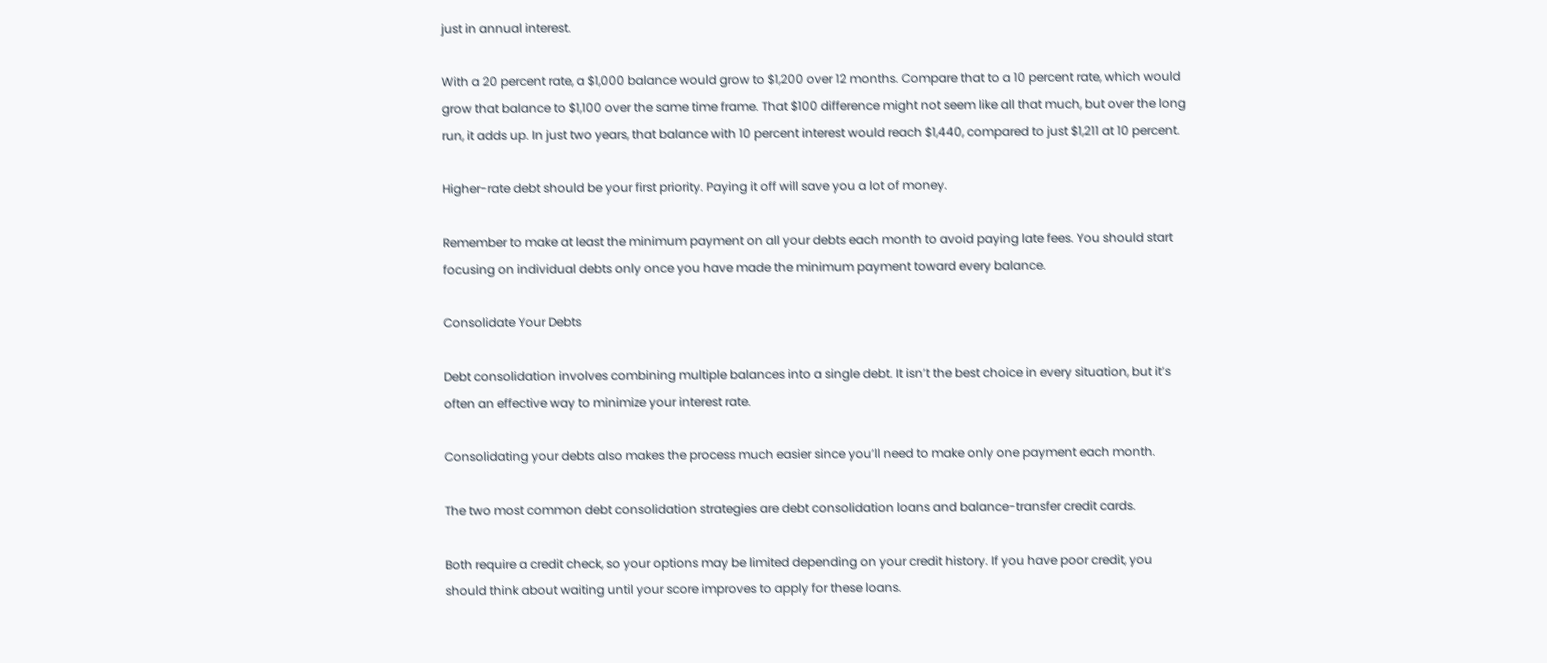just in annual interest.

With a 20 percent rate, a $1,000 balance would grow to $1,200 over 12 months. Compare that to a 10 percent rate, which would grow that balance to $1,100 over the same time frame. That $100 difference might not seem like all that much, but over the long run, it adds up. In just two years, that balance with 10 percent interest would reach $1,440, compared to just $1,211 at 10 percent.

Higher-rate debt should be your first priority. Paying it off will save you a lot of money.

Remember to make at least the minimum payment on all your debts each month to avoid paying late fees. You should start focusing on individual debts only once you have made the minimum payment toward every balance.

Consolidate Your Debts

Debt consolidation involves combining multiple balances into a single debt. It isn’t the best choice in every situation, but it’s often an effective way to minimize your interest rate.

Consolidating your debts also makes the process much easier since you’ll need to make only one payment each month.

The two most common debt consolidation strategies are debt consolidation loans and balance-transfer credit cards.

Both require a credit check, so your options may be limited depending on your credit history. If you have poor credit, you should think about waiting until your score improves to apply for these loans.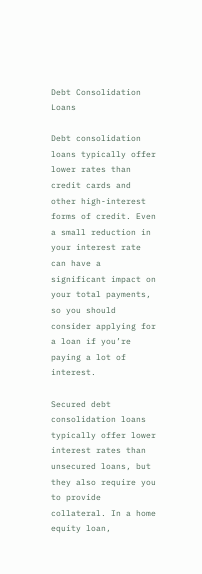Debt Consolidation Loans

Debt consolidation loans typically offer lower rates than credit cards and other high-interest forms of credit. Even a small reduction in your interest rate can have a significant impact on your total payments, so you should consider applying for a loan if you’re paying a lot of interest.

Secured debt consolidation loans typically offer lower interest rates than unsecured loans, but they also require you to provide collateral. In a home equity loan,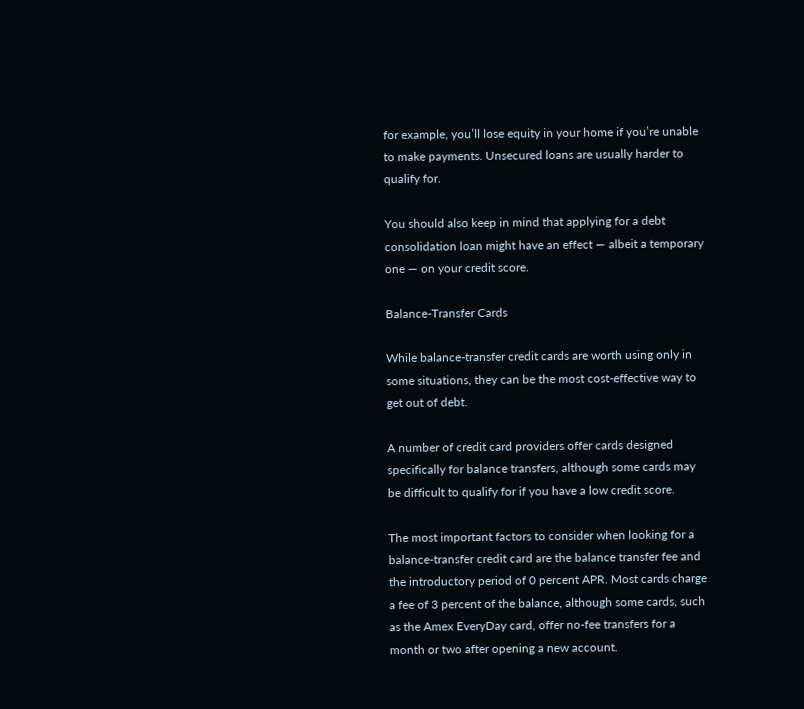for example, you’ll lose equity in your home if you’re unable to make payments. Unsecured loans are usually harder to qualify for.

You should also keep in mind that applying for a debt consolidation loan might have an effect — albeit a temporary one — on your credit score.

Balance-Transfer Cards

While balance-transfer credit cards are worth using only in some situations, they can be the most cost-effective way to get out of debt.

A number of credit card providers offer cards designed specifically for balance transfers, although some cards may be difficult to qualify for if you have a low credit score.

The most important factors to consider when looking for a balance-transfer credit card are the balance transfer fee and the introductory period of 0 percent APR. Most cards charge a fee of 3 percent of the balance, although some cards, such as the Amex EveryDay card, offer no-fee transfers for a month or two after opening a new account.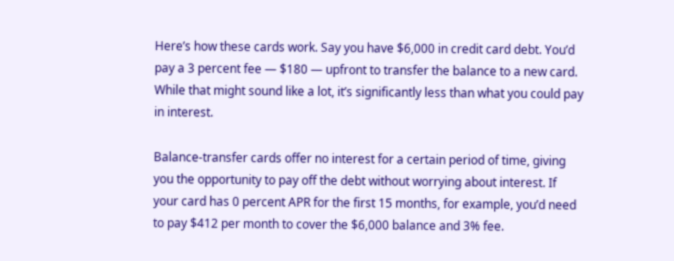Here’s how these cards work. Say you have $6,000 in credit card debt. You’d pay a 3 percent fee — $180 — upfront to transfer the balance to a new card. While that might sound like a lot, it’s significantly less than what you could pay in interest.

Balance-transfer cards offer no interest for a certain period of time, giving you the opportunity to pay off the debt without worrying about interest. If your card has 0 percent APR for the first 15 months, for example, you’d need to pay $412 per month to cover the $6,000 balance and 3% fee.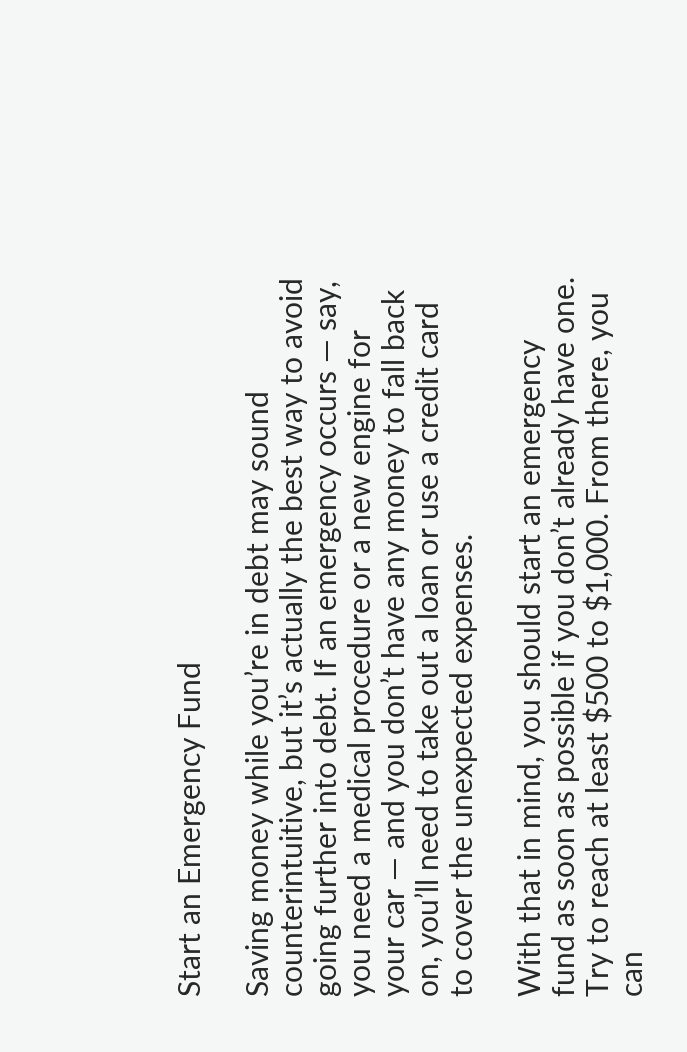Start an Emergency Fund

Saving money while you’re in debt may sound counterintuitive, but it’s actually the best way to avoid going further into debt. If an emergency occurs — say, you need a medical procedure or a new engine for your car — and you don’t have any money to fall back on, you’ll need to take out a loan or use a credit card to cover the unexpected expenses.

With that in mind, you should start an emergency fund as soon as possible if you don’t already have one. Try to reach at least $500 to $1,000. From there, you can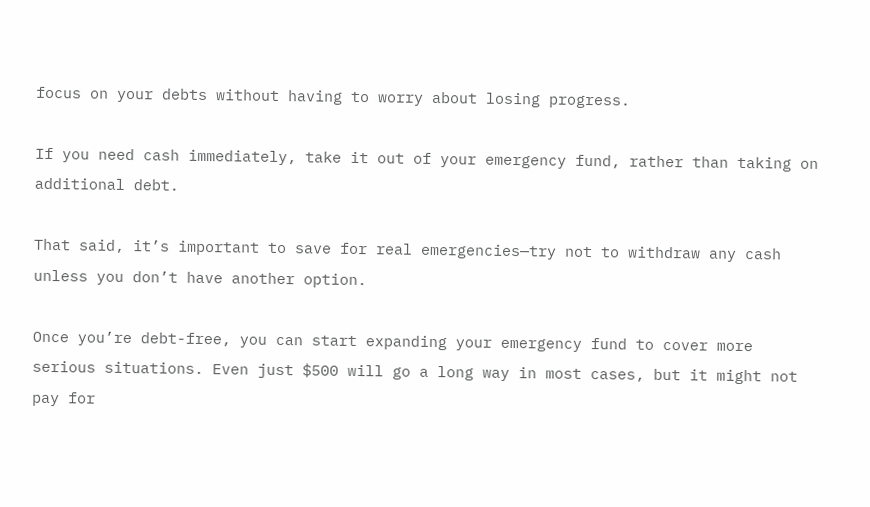focus on your debts without having to worry about losing progress.

If you need cash immediately, take it out of your emergency fund, rather than taking on additional debt.

That said, it’s important to save for real emergencies—try not to withdraw any cash unless you don’t have another option.

Once you’re debt-free, you can start expanding your emergency fund to cover more serious situations. Even just $500 will go a long way in most cases, but it might not pay for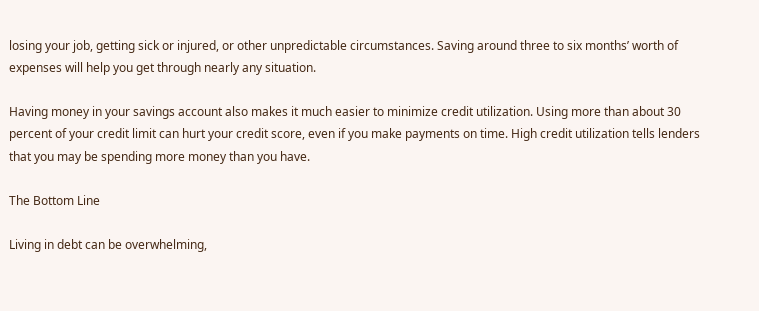losing your job, getting sick or injured, or other unpredictable circumstances. Saving around three to six months’ worth of expenses will help you get through nearly any situation.

Having money in your savings account also makes it much easier to minimize credit utilization. Using more than about 30 percent of your credit limit can hurt your credit score, even if you make payments on time. High credit utilization tells lenders that you may be spending more money than you have.

The Bottom Line

Living in debt can be overwhelming,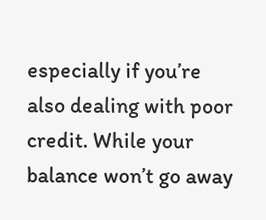especially if you’re also dealing with poor credit. While your balance won’t go away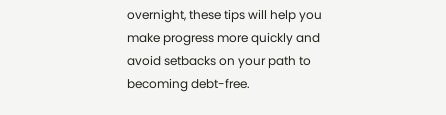overnight, these tips will help you make progress more quickly and avoid setbacks on your path to becoming debt-free.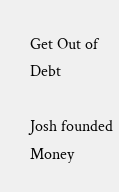Get Out of Debt

Josh founded Money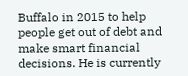Buffalo in 2015 to help people get out of debt and make smart financial decisions. He is currently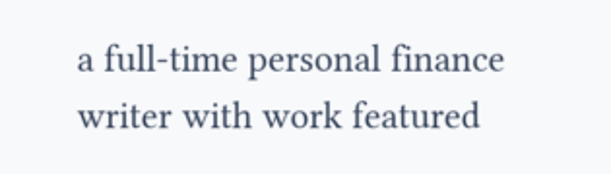a full-time personal finance writer with work featured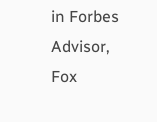in Forbes Advisor, Fox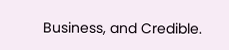Business, and Credible.